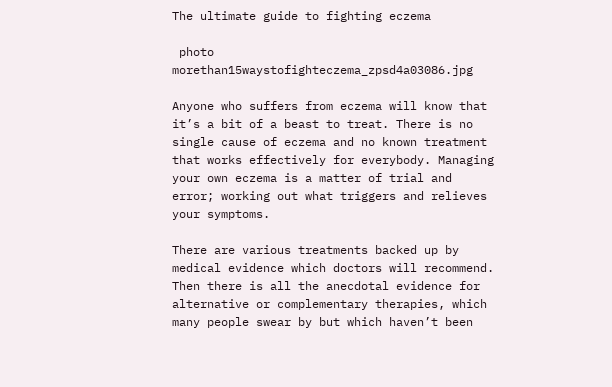The ultimate guide to fighting eczema

 photo morethan15waystofighteczema_zpsd4a03086.jpg

Anyone who suffers from eczema will know that it’s a bit of a beast to treat. There is no single cause of eczema and no known treatment that works effectively for everybody. Managing your own eczema is a matter of trial and error; working out what triggers and relieves your symptoms.

There are various treatments backed up by medical evidence which doctors will recommend. Then there is all the anecdotal evidence for alternative or complementary therapies, which many people swear by but which haven’t been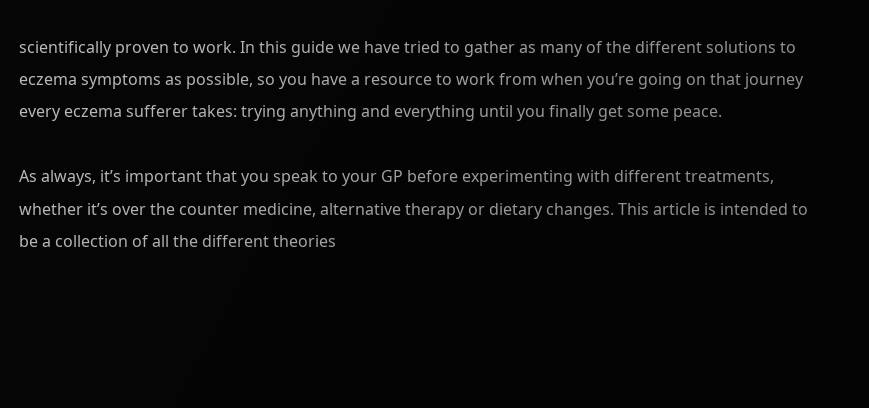scientifically proven to work. In this guide we have tried to gather as many of the different solutions to eczema symptoms as possible, so you have a resource to work from when you’re going on that journey every eczema sufferer takes: trying anything and everything until you finally get some peace.

As always, it’s important that you speak to your GP before experimenting with different treatments, whether it’s over the counter medicine, alternative therapy or dietary changes. This article is intended to be a collection of all the different theories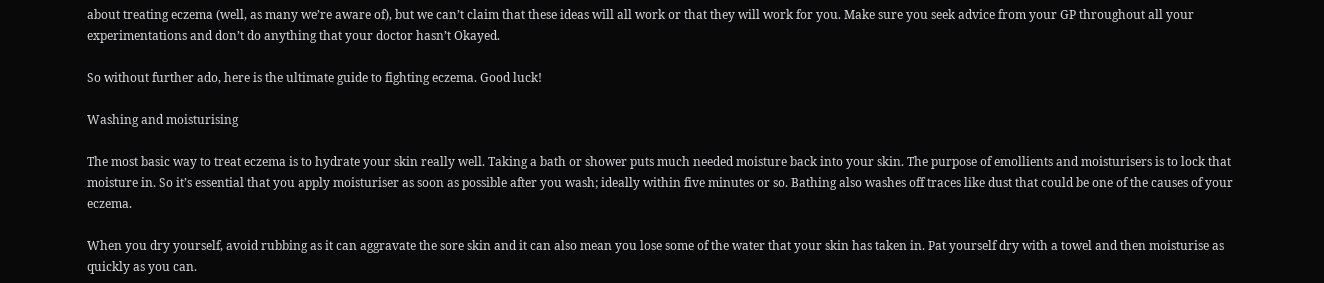about treating eczema (well, as many we’re aware of), but we can’t claim that these ideas will all work or that they will work for you. Make sure you seek advice from your GP throughout all your experimentations and don’t do anything that your doctor hasn’t Okayed.

So without further ado, here is the ultimate guide to fighting eczema. Good luck!

Washing and moisturising

The most basic way to treat eczema is to hydrate your skin really well. Taking a bath or shower puts much needed moisture back into your skin. The purpose of emollients and moisturisers is to lock that moisture in. So it’s essential that you apply moisturiser as soon as possible after you wash; ideally within five minutes or so. Bathing also washes off traces like dust that could be one of the causes of your eczema.

When you dry yourself, avoid rubbing as it can aggravate the sore skin and it can also mean you lose some of the water that your skin has taken in. Pat yourself dry with a towel and then moisturise as quickly as you can.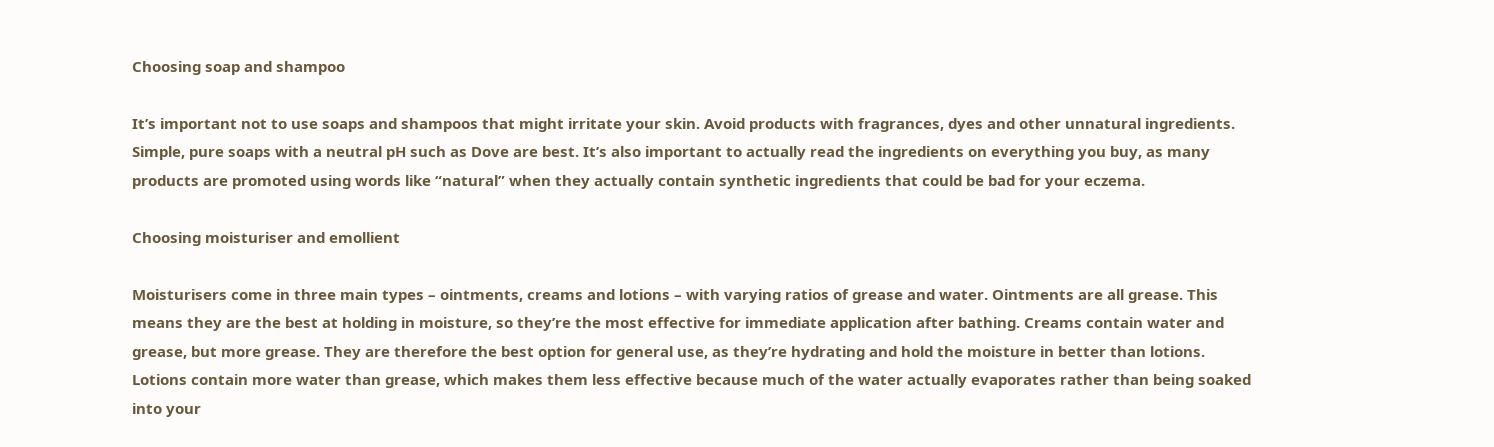Choosing soap and shampoo

It’s important not to use soaps and shampoos that might irritate your skin. Avoid products with fragrances, dyes and other unnatural ingredients. Simple, pure soaps with a neutral pH such as Dove are best. It’s also important to actually read the ingredients on everything you buy, as many products are promoted using words like “natural” when they actually contain synthetic ingredients that could be bad for your eczema.

Choosing moisturiser and emollient

Moisturisers come in three main types – ointments, creams and lotions – with varying ratios of grease and water. Ointments are all grease. This means they are the best at holding in moisture, so they’re the most effective for immediate application after bathing. Creams contain water and grease, but more grease. They are therefore the best option for general use, as they’re hydrating and hold the moisture in better than lotions. Lotions contain more water than grease, which makes them less effective because much of the water actually evaporates rather than being soaked into your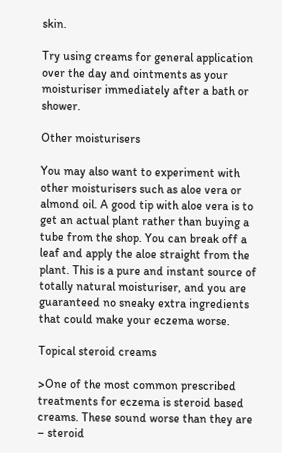skin.

Try using creams for general application over the day and ointments as your moisturiser immediately after a bath or shower.

Other moisturisers

You may also want to experiment with other moisturisers such as aloe vera or almond oil. A good tip with aloe vera is to get an actual plant rather than buying a tube from the shop. You can break off a leaf and apply the aloe straight from the plant. This is a pure and instant source of totally natural moisturiser, and you are guaranteed no sneaky extra ingredients that could make your eczema worse.

Topical steroid creams

>One of the most common prescribed treatments for eczema is steroid based creams. These sound worse than they are – steroid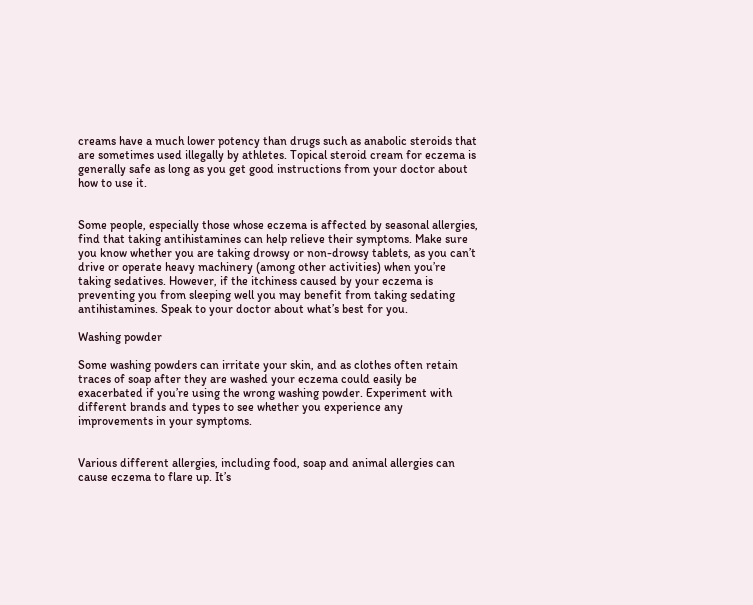creams have a much lower potency than drugs such as anabolic steroids that are sometimes used illegally by athletes. Topical steroid cream for eczema is generally safe as long as you get good instructions from your doctor about how to use it.


Some people, especially those whose eczema is affected by seasonal allergies, find that taking antihistamines can help relieve their symptoms. Make sure you know whether you are taking drowsy or non-drowsy tablets, as you can’t drive or operate heavy machinery (among other activities) when you’re taking sedatives. However, if the itchiness caused by your eczema is preventing you from sleeping well you may benefit from taking sedating antihistamines. Speak to your doctor about what’s best for you.

Washing powder

Some washing powders can irritate your skin, and as clothes often retain traces of soap after they are washed your eczema could easily be exacerbated if you’re using the wrong washing powder. Experiment with different brands and types to see whether you experience any improvements in your symptoms.


Various different allergies, including food, soap and animal allergies can cause eczema to flare up. It’s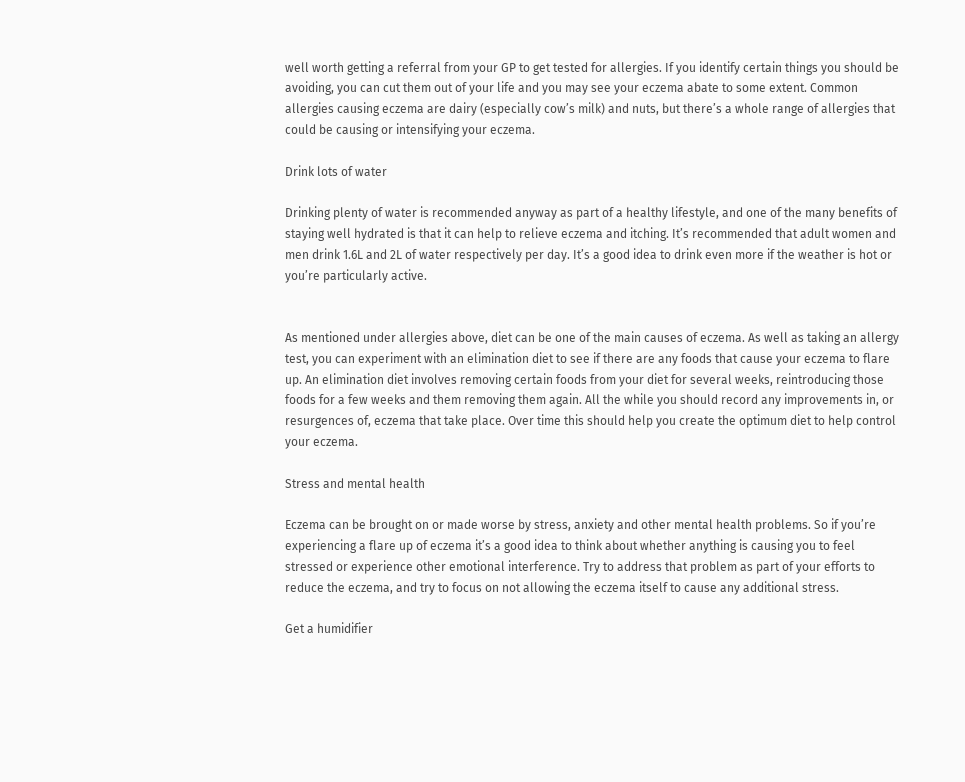well worth getting a referral from your GP to get tested for allergies. If you identify certain things you should be avoiding, you can cut them out of your life and you may see your eczema abate to some extent. Common allergies causing eczema are dairy (especially cow’s milk) and nuts, but there’s a whole range of allergies that could be causing or intensifying your eczema.

Drink lots of water

Drinking plenty of water is recommended anyway as part of a healthy lifestyle, and one of the many benefits of staying well hydrated is that it can help to relieve eczema and itching. It’s recommended that adult women and men drink 1.6L and 2L of water respectively per day. It’s a good idea to drink even more if the weather is hot or you’re particularly active.


As mentioned under allergies above, diet can be one of the main causes of eczema. As well as taking an allergy test, you can experiment with an elimination diet to see if there are any foods that cause your eczema to flare up. An elimination diet involves removing certain foods from your diet for several weeks, reintroducing those foods for a few weeks and them removing them again. All the while you should record any improvements in, or resurgences of, eczema that take place. Over time this should help you create the optimum diet to help control your eczema.

Stress and mental health

Eczema can be brought on or made worse by stress, anxiety and other mental health problems. So if you’re experiencing a flare up of eczema it’s a good idea to think about whether anything is causing you to feel stressed or experience other emotional interference. Try to address that problem as part of your efforts to reduce the eczema, and try to focus on not allowing the eczema itself to cause any additional stress.

Get a humidifier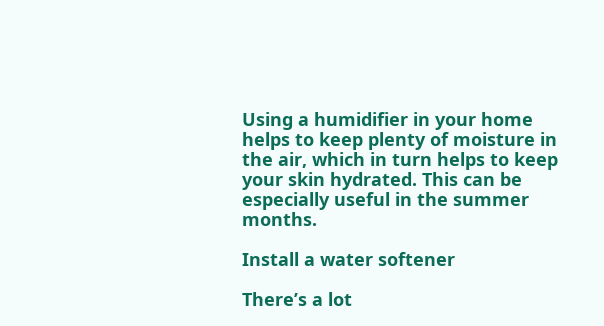Using a humidifier in your home helps to keep plenty of moisture in the air, which in turn helps to keep your skin hydrated. This can be especially useful in the summer months.

Install a water softener

There’s a lot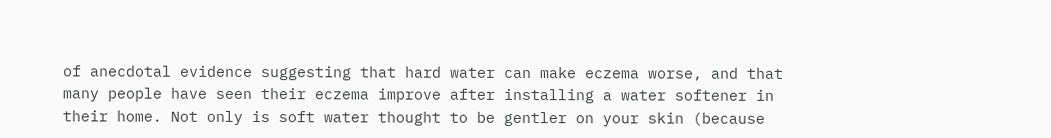of anecdotal evidence suggesting that hard water can make eczema worse, and that many people have seen their eczema improve after installing a water softener in their home. Not only is soft water thought to be gentler on your skin (because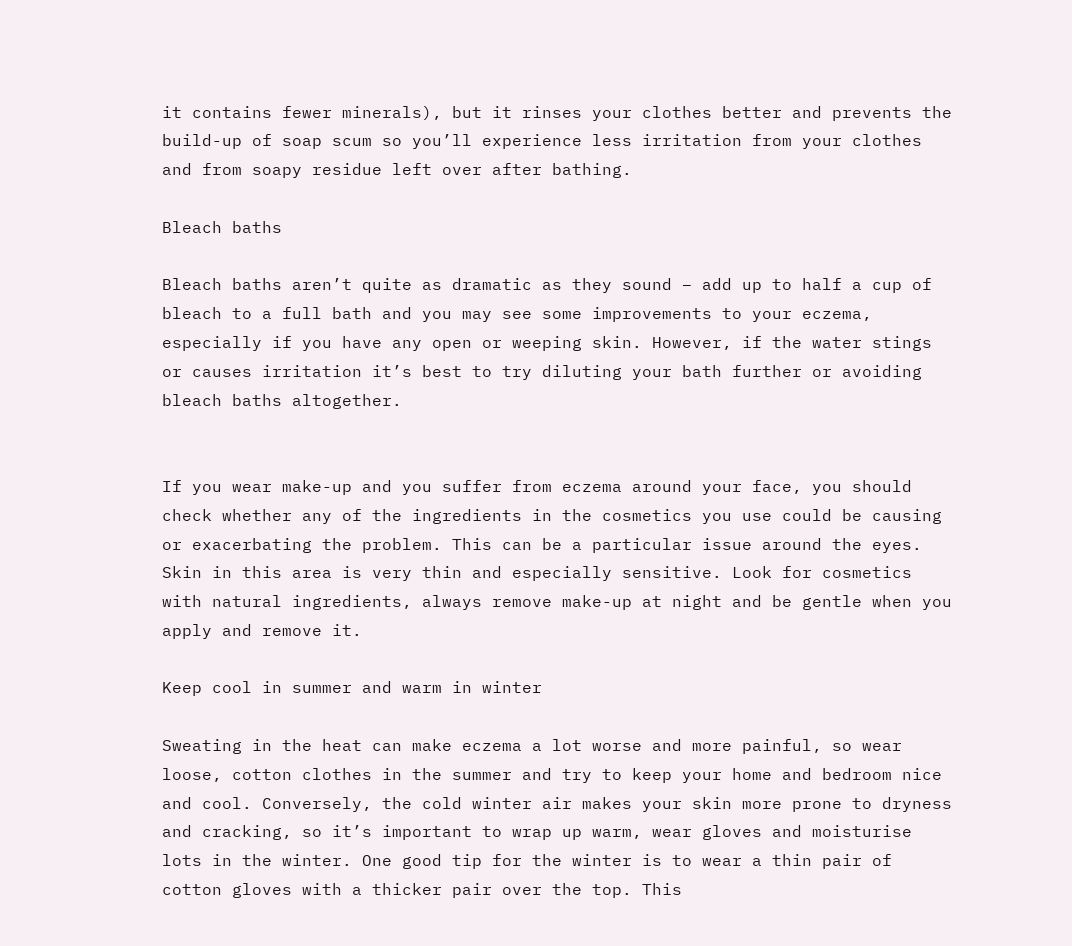it contains fewer minerals), but it rinses your clothes better and prevents the build-up of soap scum so you’ll experience less irritation from your clothes and from soapy residue left over after bathing.

Bleach baths

Bleach baths aren’t quite as dramatic as they sound – add up to half a cup of bleach to a full bath and you may see some improvements to your eczema, especially if you have any open or weeping skin. However, if the water stings or causes irritation it’s best to try diluting your bath further or avoiding bleach baths altogether.


If you wear make-up and you suffer from eczema around your face, you should check whether any of the ingredients in the cosmetics you use could be causing or exacerbating the problem. This can be a particular issue around the eyes. Skin in this area is very thin and especially sensitive. Look for cosmetics with natural ingredients, always remove make-up at night and be gentle when you apply and remove it.

Keep cool in summer and warm in winter

Sweating in the heat can make eczema a lot worse and more painful, so wear loose, cotton clothes in the summer and try to keep your home and bedroom nice and cool. Conversely, the cold winter air makes your skin more prone to dryness and cracking, so it’s important to wrap up warm, wear gloves and moisturise lots in the winter. One good tip for the winter is to wear a thin pair of cotton gloves with a thicker pair over the top. This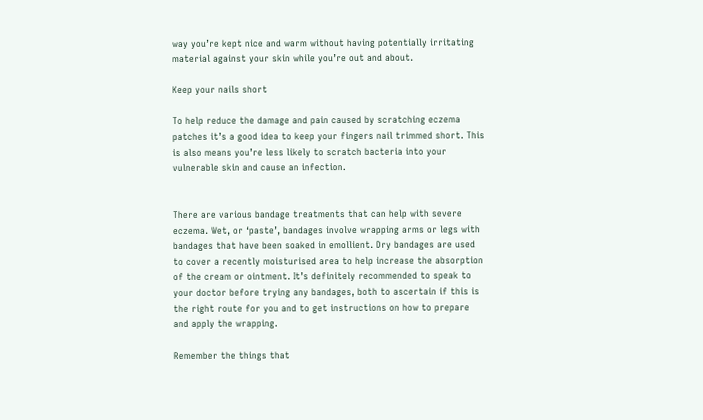way you’re kept nice and warm without having potentially irritating material against your skin while you’re out and about.

Keep your nails short

To help reduce the damage and pain caused by scratching eczema patches it’s a good idea to keep your fingers nail trimmed short. This is also means you’re less likely to scratch bacteria into your vulnerable skin and cause an infection.


There are various bandage treatments that can help with severe eczema. Wet, or ‘paste’, bandages involve wrapping arms or legs with bandages that have been soaked in emollient. Dry bandages are used to cover a recently moisturised area to help increase the absorption of the cream or ointment. It’s definitely recommended to speak to your doctor before trying any bandages, both to ascertain if this is the right route for you and to get instructions on how to prepare and apply the wrapping.

Remember the things that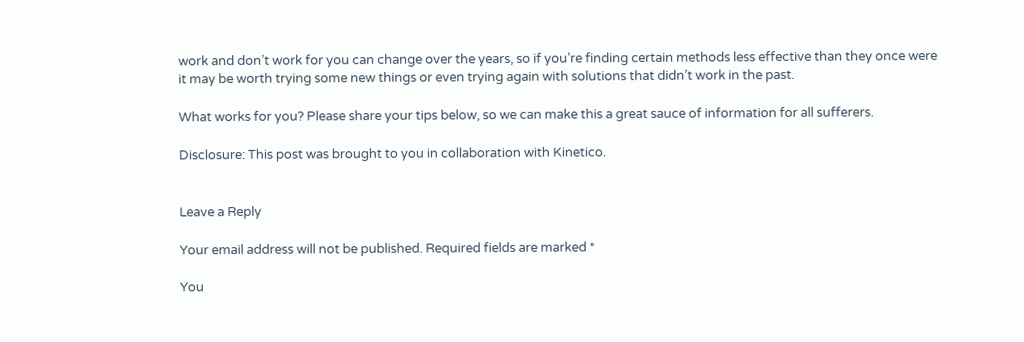work and don’t work for you can change over the years, so if you’re finding certain methods less effective than they once were it may be worth trying some new things or even trying again with solutions that didn’t work in the past.

What works for you? Please share your tips below, so we can make this a great sauce of information for all sufferers.

Disclosure: This post was brought to you in collaboration with Kinetico.


Leave a Reply

Your email address will not be published. Required fields are marked *

You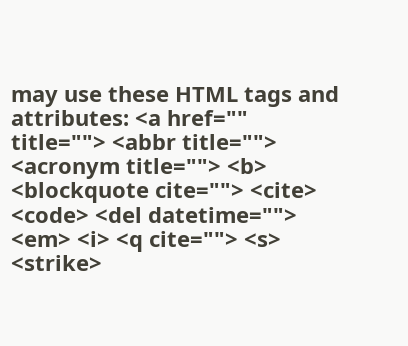may use these HTML tags and attributes: <a href="" title=""> <abbr title=""> <acronym title=""> <b> <blockquote cite=""> <cite> <code> <del datetime=""> <em> <i> <q cite=""> <s> <strike>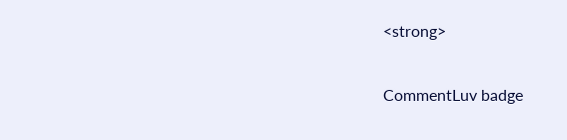<strong>

CommentLuv badge